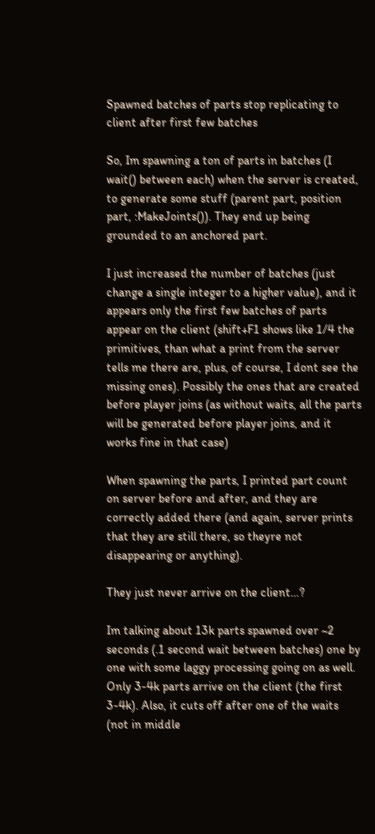Spawned batches of parts stop replicating to client after first few batches

So, Im spawning a ton of parts in batches (I wait() between each) when the server is created, to generate some stuff (parent part, position part, :MakeJoints()). They end up being grounded to an anchored part.

I just increased the number of batches (just change a single integer to a higher value), and it appears only the first few batches of parts appear on the client (shift+F1 shows like 1/4 the primitives, than what a print from the server tells me there are, plus, of course, I dont see the missing ones). Possibly the ones that are created before player joins (as without waits, all the parts will be generated before player joins, and it works fine in that case)

When spawning the parts, I printed part count on server before and after, and they are correctly added there (and again, server prints that they are still there, so theyre not disappearing or anything).

They just never arrive on the client…?

Im talking about 13k parts spawned over ~2 seconds (.1 second wait between batches) one by one with some laggy processing going on as well.
Only 3-4k parts arrive on the client (the first 3-4k). Also, it cuts off after one of the waits (not in middle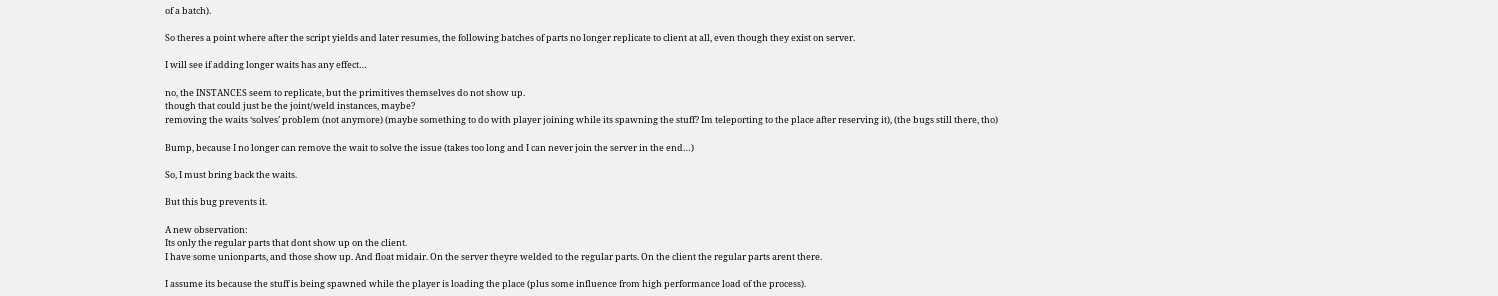of a batch).

So theres a point where after the script yields and later resumes, the following batches of parts no longer replicate to client at all, even though they exist on server.

I will see if adding longer waits has any effect…

no, the INSTANCES seem to replicate, but the primitives themselves do not show up.
though that could just be the joint/weld instances, maybe?
removing the waits ‘solves’ problem (not anymore) (maybe something to do with player joining while its spawning the stuff? Im teleporting to the place after reserving it), (the bugs still there, tho)

Bump, because I no longer can remove the wait to solve the issue (takes too long and I can never join the server in the end…)

So, I must bring back the waits.

But this bug prevents it.

A new observation:
Its only the regular parts that dont show up on the client.
I have some unionparts, and those show up. And float midair. On the server theyre welded to the regular parts. On the client the regular parts arent there.

I assume its because the stuff is being spawned while the player is loading the place (plus some influence from high performance load of the process).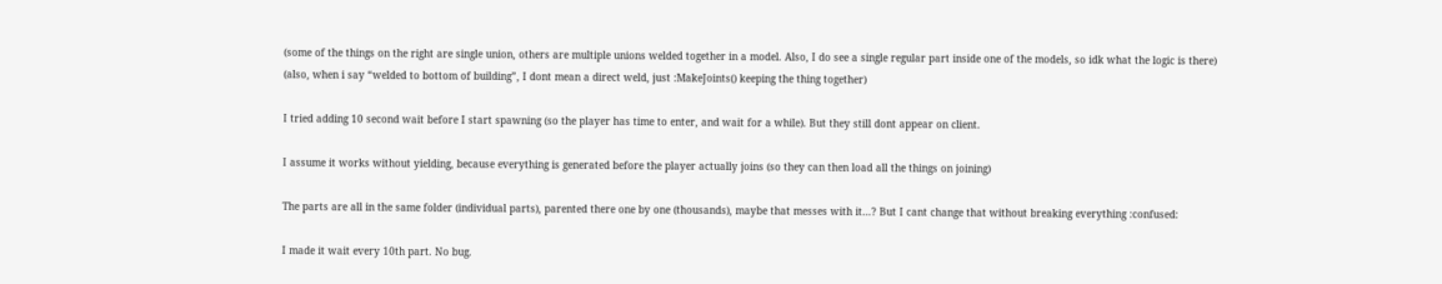(some of the things on the right are single union, others are multiple unions welded together in a model. Also, I do see a single regular part inside one of the models, so idk what the logic is there)
(also, when i say “welded to bottom of building”, I dont mean a direct weld, just :MakeJoints() keeping the thing together)

I tried adding 10 second wait before I start spawning (so the player has time to enter, and wait for a while). But they still dont appear on client.

I assume it works without yielding, because everything is generated before the player actually joins (so they can then load all the things on joining)

The parts are all in the same folder (individual parts), parented there one by one (thousands), maybe that messes with it…? But I cant change that without breaking everything :confused:

I made it wait every 10th part. No bug.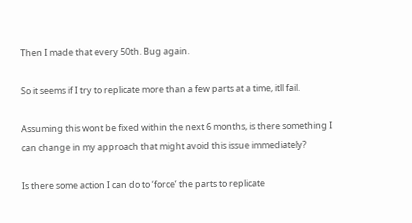Then I made that every 50th. Bug again.

So it seems if I try to replicate more than a few parts at a time, itll fail.

Assuming this wont be fixed within the next 6 months, is there something I can change in my approach that might avoid this issue immediately?

Is there some action I can do to ‘force’ the parts to replicate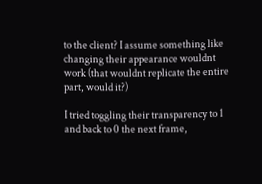to the client? I assume something like changing their appearance wouldnt work (that wouldnt replicate the entire part, would it?)

I tried toggling their transparency to 1 and back to 0 the next frame,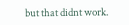but that didnt work.